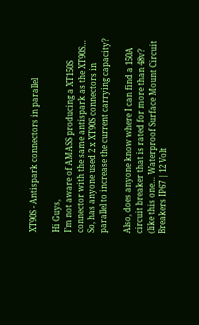XT90S - Antispark connectors in parallel

Hi Guys,
I’m not aware of AMASS producing a XT150S connector with the same antispark as the XT90S… So, has anyone used 2 x XT90S connectors in parallel to increase the current carrying capacity?

Also, does anyone know where I can find a 150A circuit breaker that is rated for more than 48v? (like this one… Waterproof Surface Mount Circuit Breakers IP67 | 12 Volt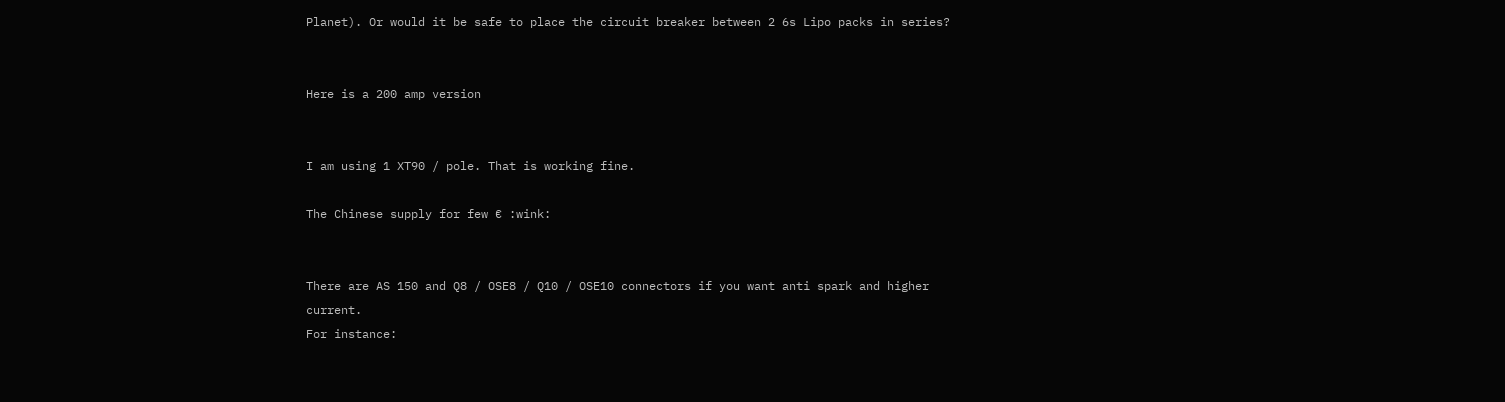Planet). Or would it be safe to place the circuit breaker between 2 6s Lipo packs in series?


Here is a 200 amp version


I am using 1 XT90 / pole. That is working fine.

The Chinese supply for few € :wink:


There are AS 150 and Q8 / OSE8 / Q10 / OSE10 connectors if you want anti spark and higher current.
For instance: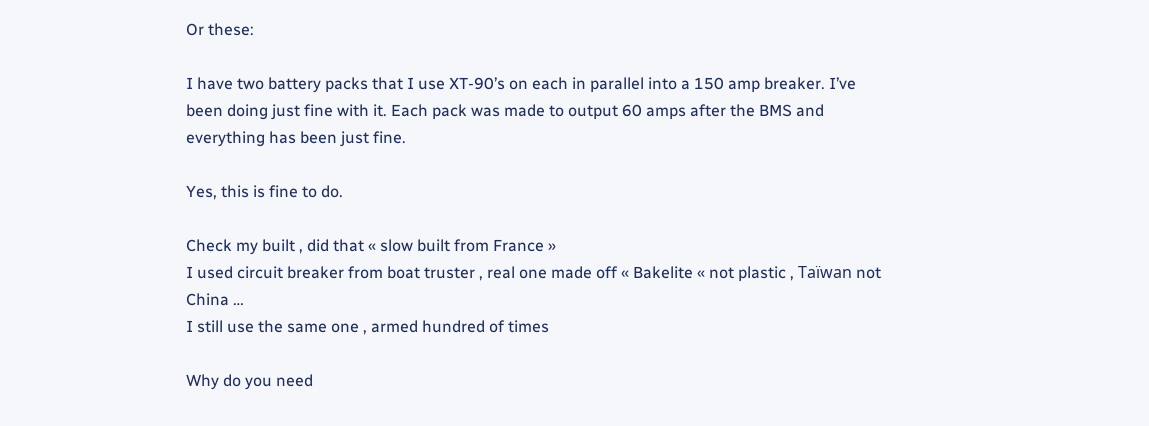Or these:

I have two battery packs that I use XT-90’s on each in parallel into a 150 amp breaker. I’ve been doing just fine with it. Each pack was made to output 60 amps after the BMS and everything has been just fine.

Yes, this is fine to do.

Check my built , did that « slow built from France »
I used circuit breaker from boat truster , real one made off « Bakelite « not plastic , Taïwan not China …
I still use the same one , armed hundred of times

Why do you need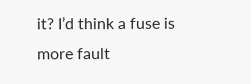it? I’d think a fuse is more fault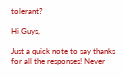tolerant?

Hi Guys,

Just a quick note to say thanks for all the responses! Never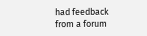had feedback from a forum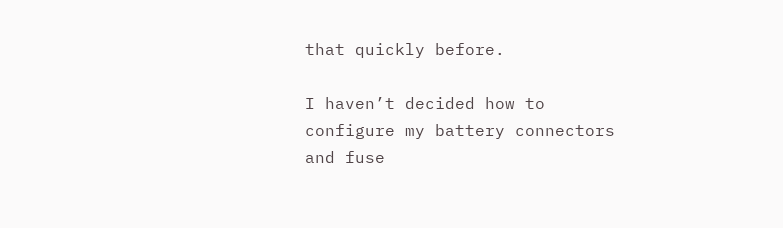that quickly before.

I haven’t decided how to configure my battery connectors and fuse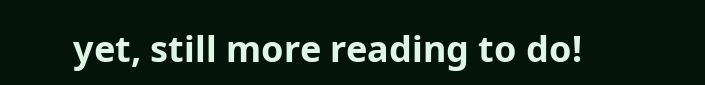yet, still more reading to do!